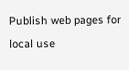Publish web pages for local use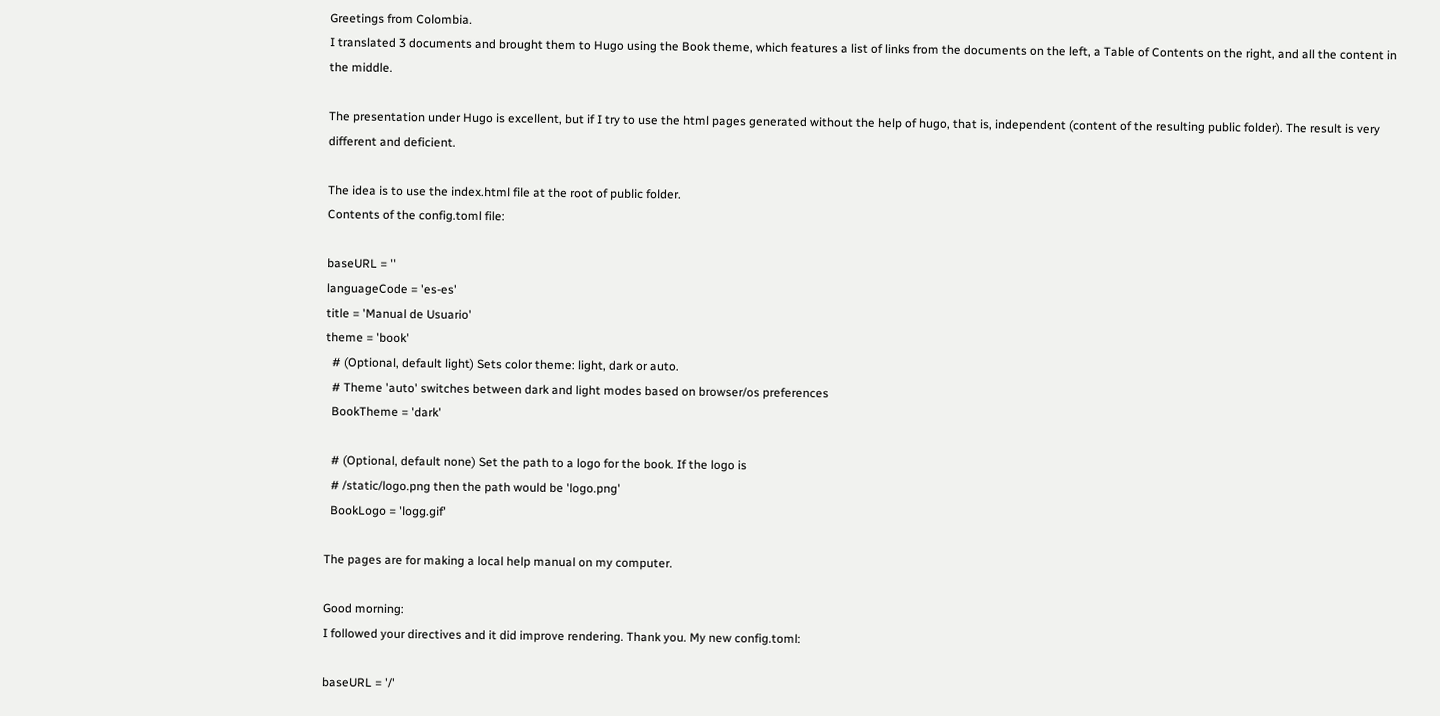Greetings from Colombia.
I translated 3 documents and brought them to Hugo using the Book theme, which features a list of links from the documents on the left, a Table of Contents on the right, and all the content in the middle.

The presentation under Hugo is excellent, but if I try to use the html pages generated without the help of hugo, that is, independent (content of the resulting public folder). The result is very different and deficient.

The idea is to use the index.html file at the root of public folder.
Contents of the config.toml file:

baseURL = ''
languageCode = 'es-es'
title = 'Manual de Usuario'
theme = 'book'
  # (Optional, default light) Sets color theme: light, dark or auto.
  # Theme 'auto' switches between dark and light modes based on browser/os preferences
  BookTheme = 'dark'

  # (Optional, default none) Set the path to a logo for the book. If the logo is
  # /static/logo.png then the path would be 'logo.png'
  BookLogo = 'logg.gif'

The pages are for making a local help manual on my computer.

Good morning:
I followed your directives and it did improve rendering. Thank you. My new config.toml:

baseURL = '/'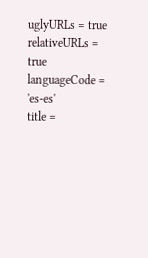uglyURLs = true
relativeURLs = true
languageCode = 'es-es'
title =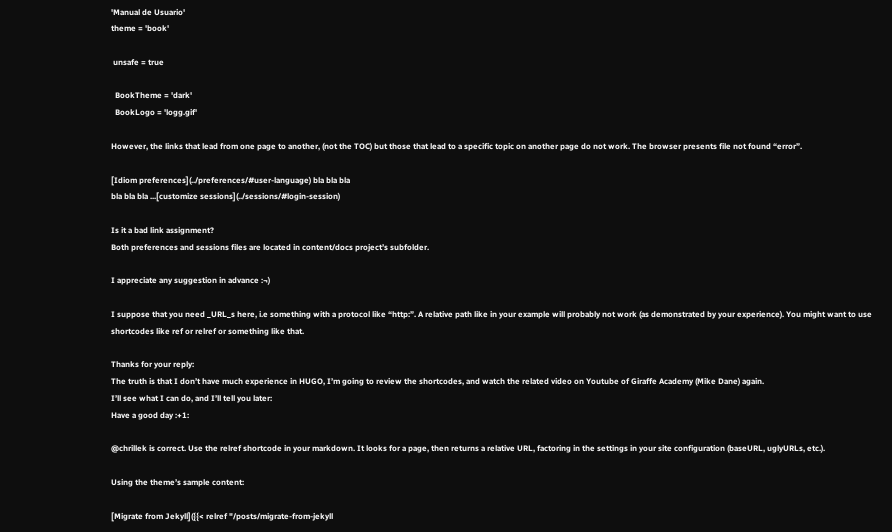'Manual de Usuario'
theme = 'book'

 unsafe = true

  BookTheme = 'dark'
  BookLogo = 'logg.gif'

However, the links that lead from one page to another, (not the TOC) but those that lead to a specific topic on another page do not work. The browser presents file not found “error”.

[Idiom preferences](../preferences/#user-language) bla bla bla
bla bla bla ...[customize sessions](../sessions/#login-session)

Is it a bad link assignment?
Both preferences and sessions files are located in content/docs project’s subfolder.

I appreciate any suggestion in advance :¬)

I suppose that you need _URL_s here, i.e something with a protocol like “http:”. A relative path like in your example will probably not work (as demonstrated by your experience). You might want to use shortcodes like ref or relref or something like that.

Thanks for your reply:
The truth is that I don’t have much experience in HUGO, I’m going to review the shortcodes, and watch the related video on Youtube of Giraffe Academy (Mike Dane) again.
I’ll see what I can do, and I’ll tell you later:
Have a good day :+1:

@chrillek is correct. Use the relref shortcode in your markdown. It looks for a page, then returns a relative URL, factoring in the settings in your site configuration (baseURL, uglyURLs, etc.).

Using the theme’s sample content:

[Migrate from Jekyll]({{< relref "/posts/migrate-from-jekyll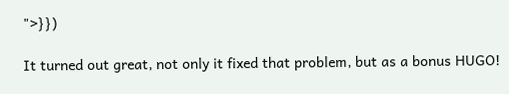">}})

It turned out great, not only it fixed that problem, but as a bonus HUGO!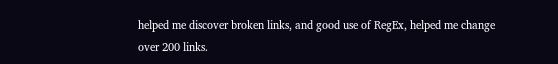helped me discover broken links, and good use of RegEx, helped me change over 200 links.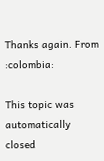Thanks again. From :colombia:

This topic was automatically closed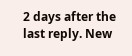2 days after the last reply. New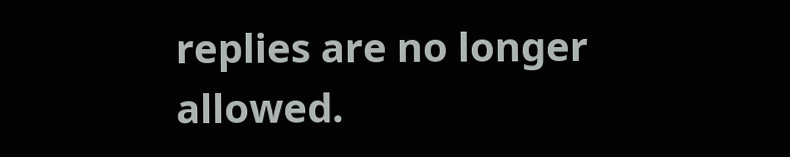replies are no longer allowed.